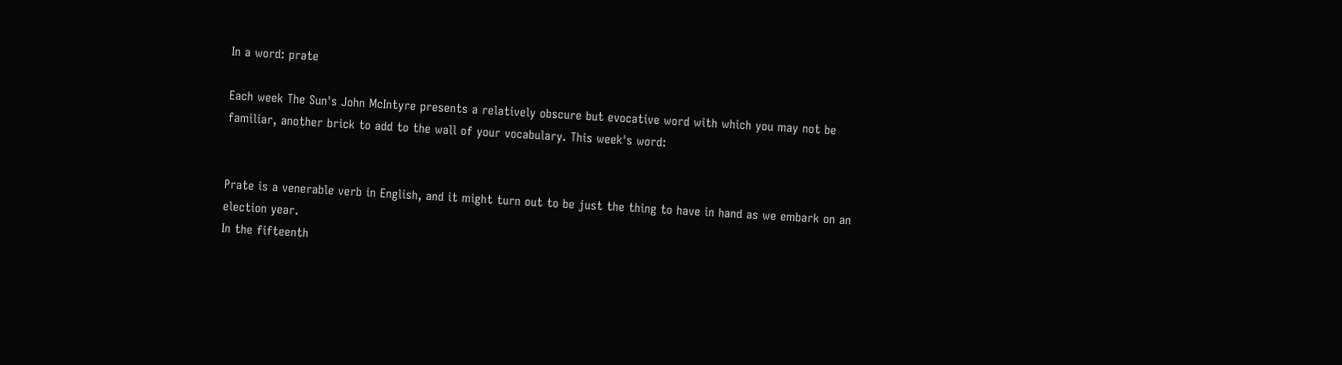In a word: prate

Each week The Sun's John McIntyre presents a relatively obscure but evocative word with which you may not be familiar, another brick to add to the wall of your vocabulary. This week's word:


Prate is a venerable verb in English, and it might turn out to be just the thing to have in hand as we embark on an election year.
In the fifteenth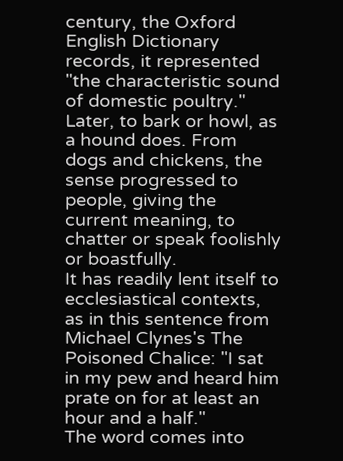century, the Oxford English Dictionary records, it represented "the characteristic sound of domestic poultry." Later, to bark or howl, as a hound does. From dogs and chickens, the sense progressed to people, giving the current meaning, to chatter or speak foolishly or boastfully.
It has readily lent itself to ecclesiastical contexts, as in this sentence from Michael Clynes's The Poisoned Chalice: "I sat in my pew and heard him prate on for at least an hour and a half."
The word comes into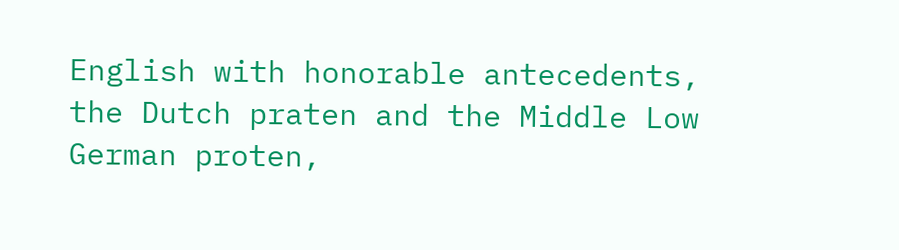English with honorable antecedents, the Dutch praten and the Middle Low German proten,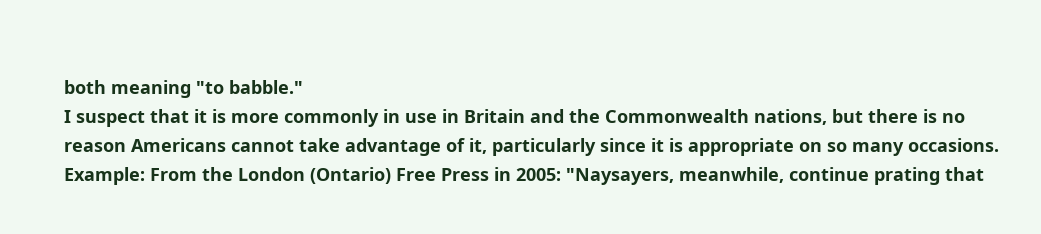both meaning "to babble."
I suspect that it is more commonly in use in Britain and the Commonwealth nations, but there is no reason Americans cannot take advantage of it, particularly since it is appropriate on so many occasions.
Example: From the London (Ontario) Free Press in 2005: "Naysayers, meanwhile, continue prating that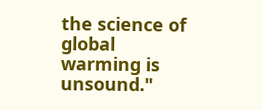the science of global warming is unsound."